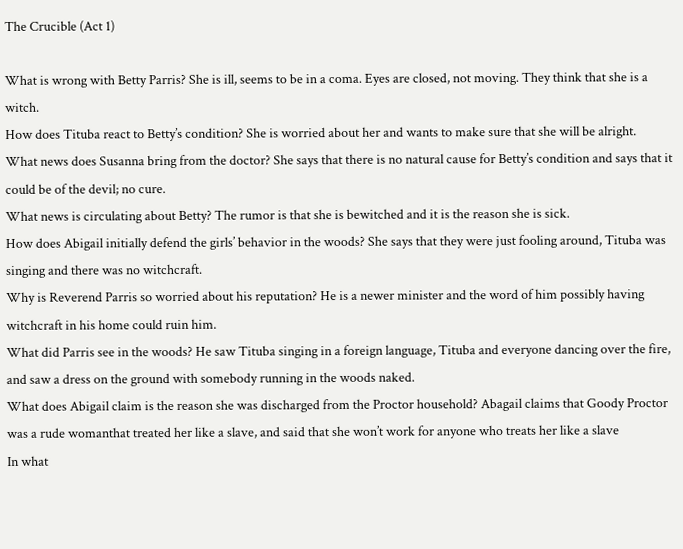The Crucible (Act 1)

What is wrong with Betty Parris? She is ill, seems to be in a coma. Eyes are closed, not moving. They think that she is a witch.
How does Tituba react to Betty’s condition? She is worried about her and wants to make sure that she will be alright.
What news does Susanna bring from the doctor? She says that there is no natural cause for Betty’s condition and says that it could be of the devil; no cure.
What news is circulating about Betty? The rumor is that she is bewitched and it is the reason she is sick.
How does Abigail initially defend the girls’ behavior in the woods? She says that they were just fooling around, Tituba was singing and there was no witchcraft.
Why is Reverend Parris so worried about his reputation? He is a newer minister and the word of him possibly having witchcraft in his home could ruin him.
What did Parris see in the woods? He saw Tituba singing in a foreign language, Tituba and everyone dancing over the fire, and saw a dress on the ground with somebody running in the woods naked.
What does Abigail claim is the reason she was discharged from the Proctor household? Abagail claims that Goody Proctor was a rude womanthat treated her like a slave, and said that she won’t work for anyone who treats her like a slave
In what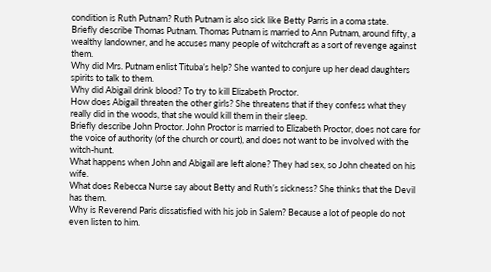condition is Ruth Putnam? Ruth Putnam is also sick like Betty Parris in a coma state.
Briefly describe Thomas Putnam. Thomas Putnam is married to Ann Putnam, around fifty, a wealthy landowner, and he accuses many people of witchcraft as a sort of revenge against them.
Why did Mrs. Putnam enlist Tituba’s help? She wanted to conjure up her dead daughters spirits to talk to them.
Why did Abigail drink blood? To try to kill Elizabeth Proctor.
How does Abigail threaten the other girls? She threatens that if they confess what they really did in the woods, that she would kill them in their sleep.
Briefly describe John Proctor. John Proctor is married to Elizabeth Proctor, does not care for the voice of authority (of the church or court), and does not want to be involved with the witch-hunt.
What happens when John and Abigail are left alone? They had sex, so John cheated on his wife.
What does Rebecca Nurse say about Betty and Ruth’s sickness? She thinks that the Devil has them.
Why is Reverend Paris dissatisfied with his job in Salem? Because a lot of people do not even listen to him.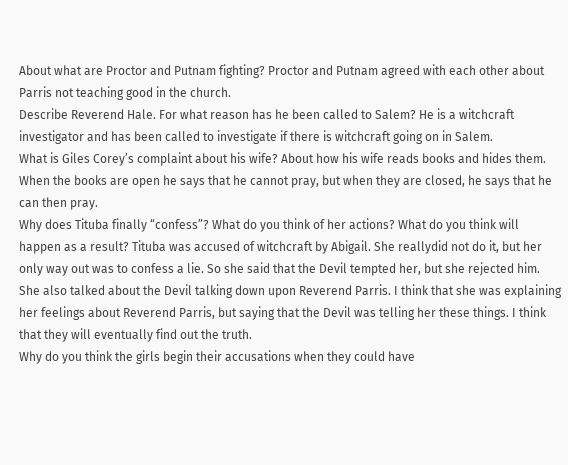About what are Proctor and Putnam fighting? Proctor and Putnam agreed with each other about Parris not teaching good in the church.
Describe Reverend Hale. For what reason has he been called to Salem? He is a witchcraft investigator and has been called to investigate if there is witchcraft going on in Salem.
What is Giles Corey’s complaint about his wife? About how his wife reads books and hides them. When the books are open he says that he cannot pray, but when they are closed, he says that he can then pray.
Why does Tituba finally “confess”? What do you think of her actions? What do you think will happen as a result? Tituba was accused of witchcraft by Abigail. She reallydid not do it, but her only way out was to confess a lie. So she said that the Devil tempted her, but she rejected him. She also talked about the Devil talking down upon Reverend Parris. I think that she was explaining her feelings about Reverend Parris, but saying that the Devil was telling her these things. I think that they will eventually find out the truth.
Why do you think the girls begin their accusations when they could have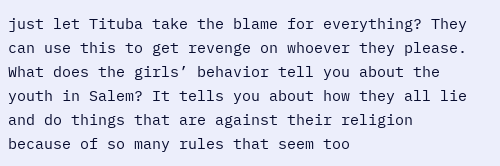just let Tituba take the blame for everything? They can use this to get revenge on whoever they please.
What does the girls’ behavior tell you about the youth in Salem? It tells you about how they all lie and do things that are against their religion because of so many rules that seem too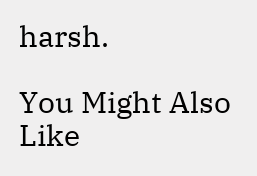harsh.

You Might Also Like